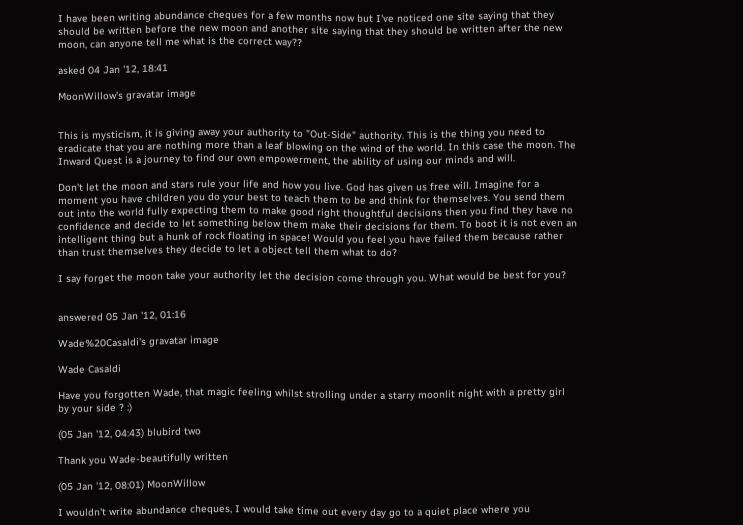I have been writing abundance cheques for a few months now but I've noticed one site saying that they should be written before the new moon and another site saying that they should be written after the new moon, can anyone tell me what is the correct way??

asked 04 Jan '12, 18:41

MoonWillow's gravatar image


This is mysticism, it is giving away your authority to "Out-Side" authority. This is the thing you need to eradicate that you are nothing more than a leaf blowing on the wind of the world. In this case the moon. The Inward Quest is a journey to find our own empowerment, the ability of using our minds and will.

Don't let the moon and stars rule your life and how you live. God has given us free will. Imagine for a moment you have children you do your best to teach them to be and think for themselves. You send them out into the world fully expecting them to make good right thoughtful decisions then you find they have no confidence and decide to let something below them make their decisions for them. To boot it is not even an intelligent thing but a hunk of rock floating in space! Would you feel you have failed them because rather than trust themselves they decide to let a object tell them what to do?

I say forget the moon take your authority let the decision come through you. What would be best for you?


answered 05 Jan '12, 01:16

Wade%20Casaldi's gravatar image

Wade Casaldi

Have you forgotten Wade, that magic feeling whilst strolling under a starry moonlit night with a pretty girl by your side ? :)

(05 Jan '12, 04:43) blubird two

Thank you Wade-beautifully written

(05 Jan '12, 08:01) MoonWillow

I wouldn't write abundance cheques, I would take time out every day go to a quiet place where you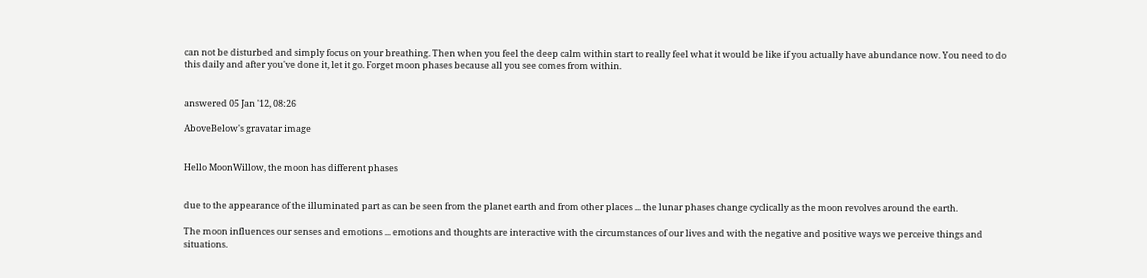can not be disturbed and simply focus on your breathing. Then when you feel the deep calm within start to really feel what it would be like if you actually have abundance now. You need to do this daily and after you've done it, let it go. Forget moon phases because all you see comes from within.


answered 05 Jan '12, 08:26

AboveBelow's gravatar image


Hello MoonWillow, the moon has different phases


due to the appearance of the illuminated part as can be seen from the planet earth and from other places ... the lunar phases change cyclically as the moon revolves around the earth.

The moon influences our senses and emotions ... emotions and thoughts are interactive with the circumstances of our lives and with the negative and positive ways we perceive things and situations.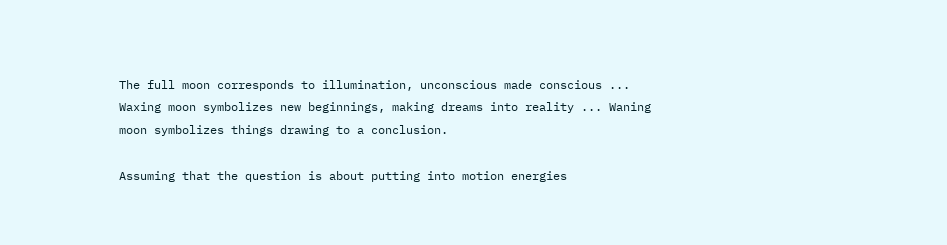The full moon corresponds to illumination, unconscious made conscious ... Waxing moon symbolizes new beginnings, making dreams into reality ... Waning moon symbolizes things drawing to a conclusion.

Assuming that the question is about putting into motion energies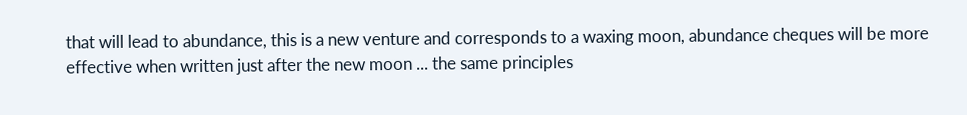that will lead to abundance, this is a new venture and corresponds to a waxing moon, abundance cheques will be more effective when written just after the new moon ... the same principles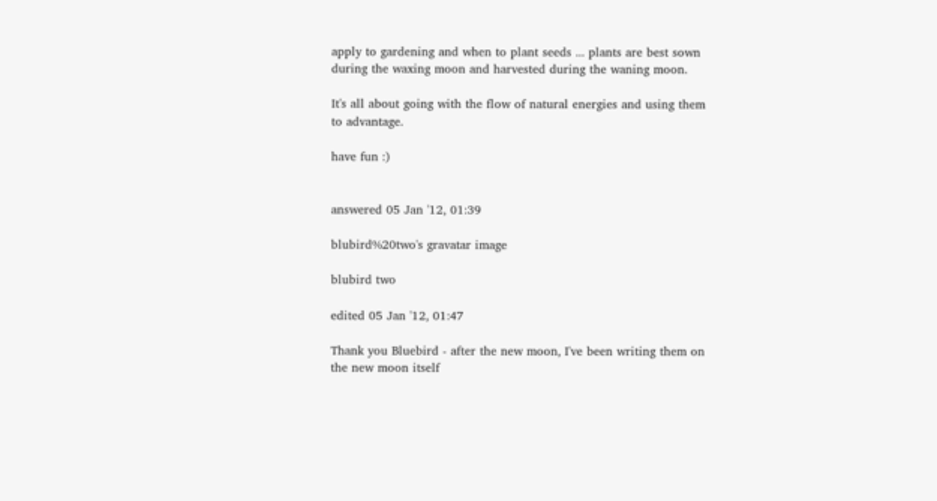apply to gardening and when to plant seeds ... plants are best sown during the waxing moon and harvested during the waning moon.

It's all about going with the flow of natural energies and using them to advantage.

have fun :)


answered 05 Jan '12, 01:39

blubird%20two's gravatar image

blubird two

edited 05 Jan '12, 01:47

Thank you Bluebird - after the new moon, I've been writing them on the new moon itself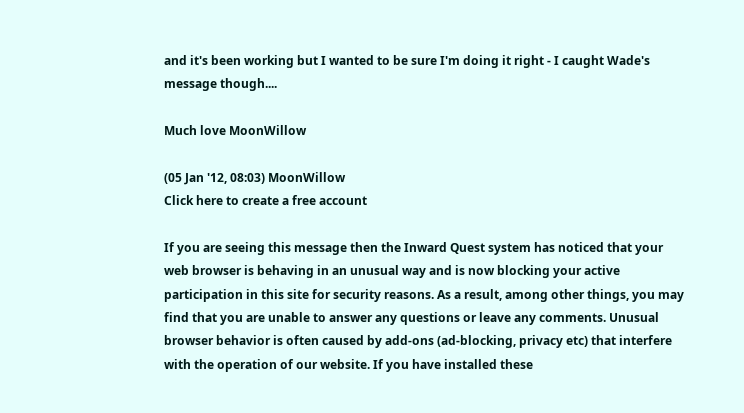and it's been working but I wanted to be sure I'm doing it right - I caught Wade's message though....

Much love MoonWillow

(05 Jan '12, 08:03) MoonWillow
Click here to create a free account

If you are seeing this message then the Inward Quest system has noticed that your web browser is behaving in an unusual way and is now blocking your active participation in this site for security reasons. As a result, among other things, you may find that you are unable to answer any questions or leave any comments. Unusual browser behavior is often caused by add-ons (ad-blocking, privacy etc) that interfere with the operation of our website. If you have installed these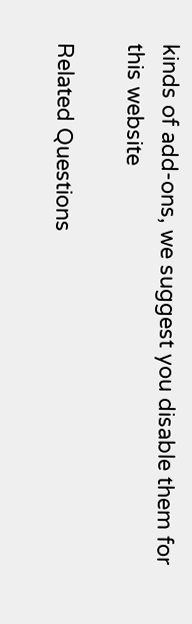kinds of add-ons, we suggest you disable them for this website

Related Questions